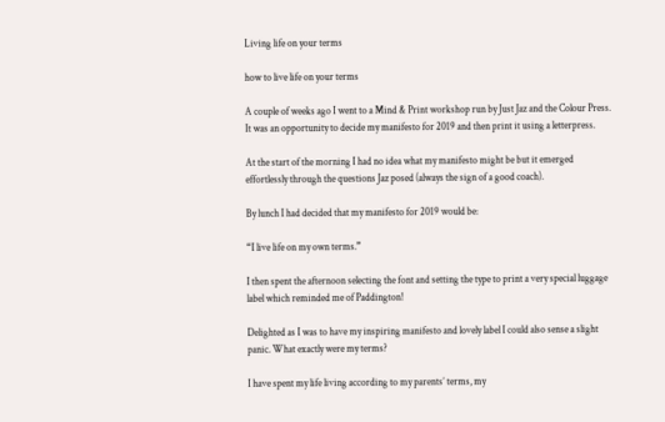Living life on your terms

how to live life on your terms

A couple of weeks ago I went to a Mind & Print workshop run by Just Jaz and the Colour Press. It was an opportunity to decide my manifesto for 2019 and then print it using a letterpress.

At the start of the morning I had no idea what my manifesto might be but it emerged effortlessly through the questions Jaz posed (always the sign of a good coach).

By lunch I had decided that my manifesto for 2019 would be:

“I live life on my own terms.”

I then spent the afternoon selecting the font and setting the type to print a very special luggage label which reminded me of Paddington!

Delighted as I was to have my inspiring manifesto and lovely label I could also sense a slight panic. What exactly were my terms?

I have spent my life living according to my parents’ terms, my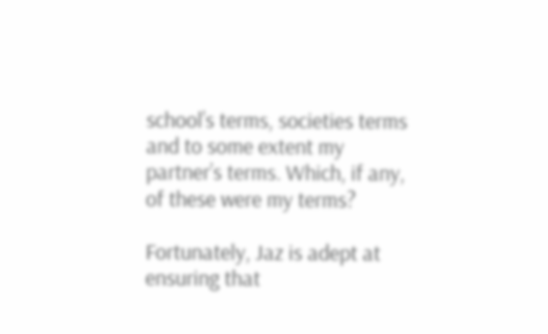school’s terms, societies terms and to some extent my partner’s terms. Which, if any, of these were my terms?

Fortunately, Jaz is adept at ensuring that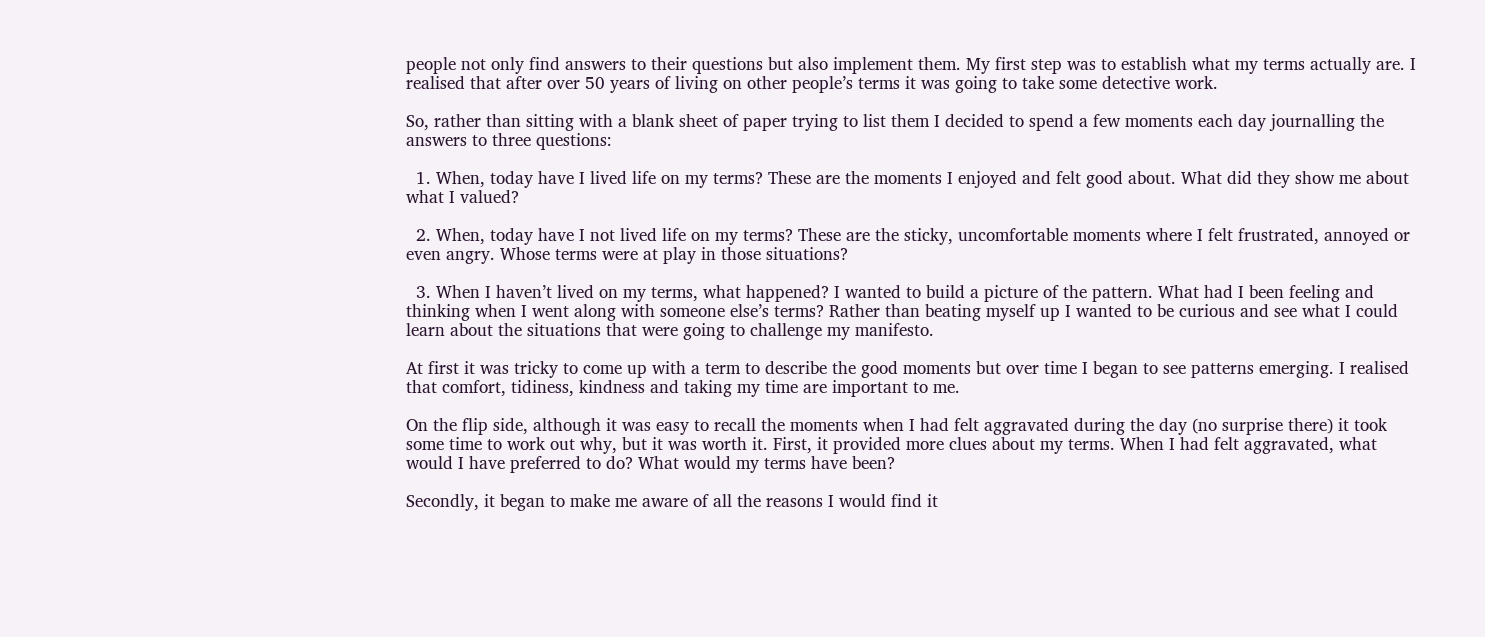people not only find answers to their questions but also implement them. My first step was to establish what my terms actually are. I realised that after over 50 years of living on other people’s terms it was going to take some detective work.

So, rather than sitting with a blank sheet of paper trying to list them I decided to spend a few moments each day journalling the answers to three questions:

  1. When, today have I lived life on my terms? These are the moments I enjoyed and felt good about. What did they show me about what I valued?

  2. When, today have I not lived life on my terms? These are the sticky, uncomfortable moments where I felt frustrated, annoyed or even angry. Whose terms were at play in those situations?

  3. When I haven’t lived on my terms, what happened? I wanted to build a picture of the pattern. What had I been feeling and thinking when I went along with someone else’s terms? Rather than beating myself up I wanted to be curious and see what I could learn about the situations that were going to challenge my manifesto.

At first it was tricky to come up with a term to describe the good moments but over time I began to see patterns emerging. I realised that comfort, tidiness, kindness and taking my time are important to me.

On the flip side, although it was easy to recall the moments when I had felt aggravated during the day (no surprise there) it took some time to work out why, but it was worth it. First, it provided more clues about my terms. When I had felt aggravated, what would I have preferred to do? What would my terms have been?

Secondly, it began to make me aware of all the reasons I would find it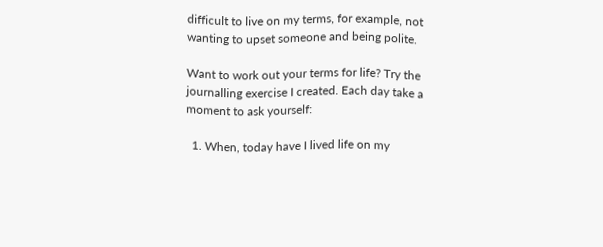difficult to live on my terms, for example, not wanting to upset someone and being polite.

Want to work out your terms for life? Try the journalling exercise I created. Each day take a moment to ask yourself:

  1. When, today have I lived life on my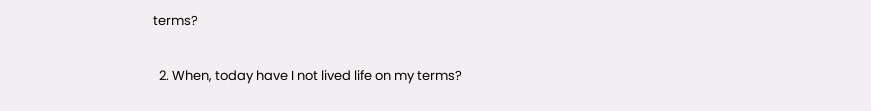terms?

  2. When, today have I not lived life on my terms?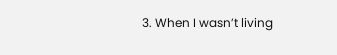3. When I wasn’t living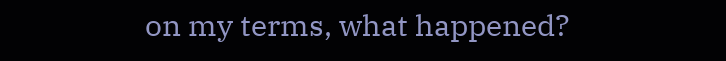on my terms, what happened?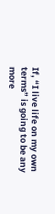If, “I live life on my own terms” is going to be any more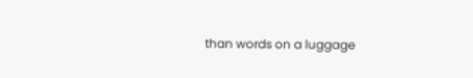than words on a luggage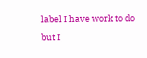label I have work to do but I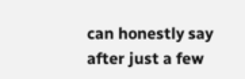can honestly say after just a few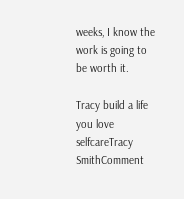weeks, I know the work is going to be worth it.

Tracy build a life you love
selfcareTracy SmithComment